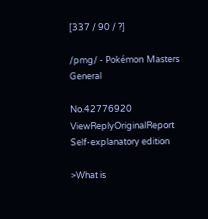[337 / 90 / ?]

/pmg/ - Pokémon Masters General

No.42776920 ViewReplyOriginalReport
Self-explanatory edition

>What is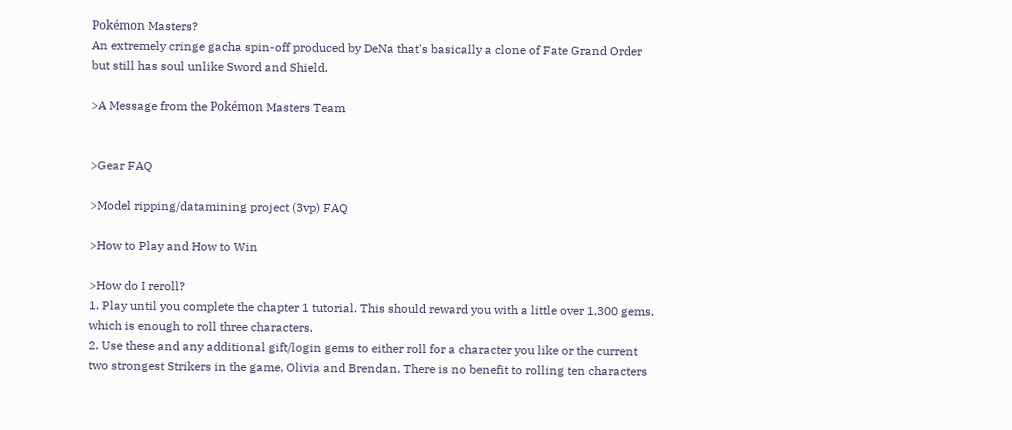Pokémon Masters?
An extremely cringe gacha spin-off produced by DeNa that's basically a clone of Fate Grand Order but still has soul unlike Sword and Shield.

>A Message from the Pokémon Masters Team


>Gear FAQ

>Model ripping/datamining project (3vp) FAQ

>How to Play and How to Win

>How do I reroll?
1. Play until you complete the chapter 1 tutorial. This should reward you with a little over 1,300 gems, which is enough to roll three characters.
2. Use these and any additional gift/login gems to either roll for a character you like or the current two strongest Strikers in the game, Olivia and Brendan. There is no benefit to rolling ten characters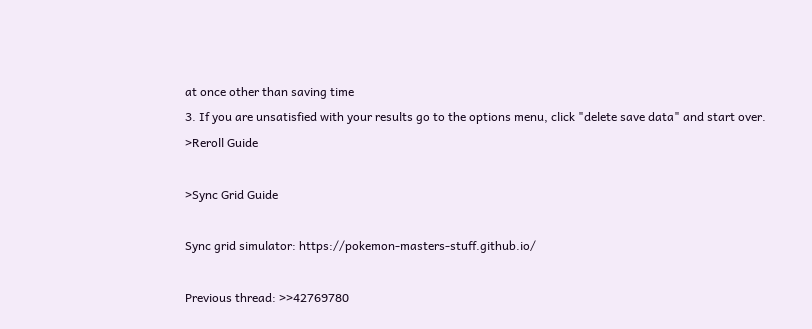at once other than saving time
3. If you are unsatisfied with your results go to the options menu, click "delete save data" and start over.
>Reroll Guide

>Sync Grid Guide

Sync grid simulator: https://pokemon-masters-stuff.github.io/

Previous thread: >>42769780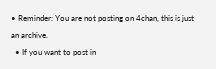• Reminder: You are not posting on 4chan, this is just an archive.
  • If you want to post in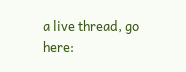a live thread, go here: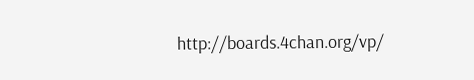http://boards.4chan.org/vp/